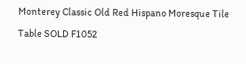Monterey Classic Old Red Hispano Moresque Tile Table SOLD F1052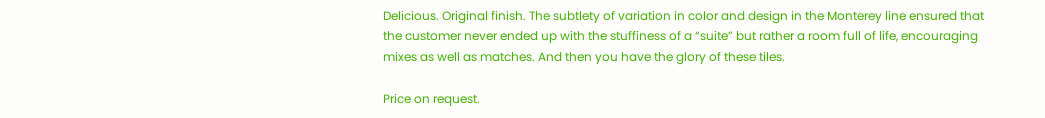Delicious. Original finish. The subtlety of variation in color and design in the Monterey line ensured that the customer never ended up with the stuffiness of a “suite” but rather a room full of life, encouraging mixes as well as matches. And then you have the glory of these tiles.

Price on request.